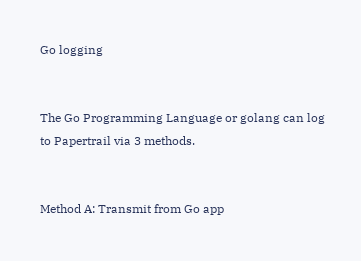Go logging


The Go Programming Language or golang can log to Papertrail via 3 methods.


Method A: Transmit from Go app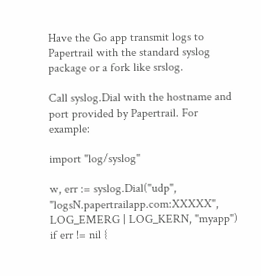Have the Go app transmit logs to Papertrail with the standard syslog package or a fork like srslog.

Call syslog.Dial with the hostname and port provided by Papertrail. For example:

import "log/syslog"

w, err := syslog.Dial("udp", "logsN.papertrailapp.com:XXXXX", LOG_EMERG | LOG_KERN, "myapp")
if err != nil {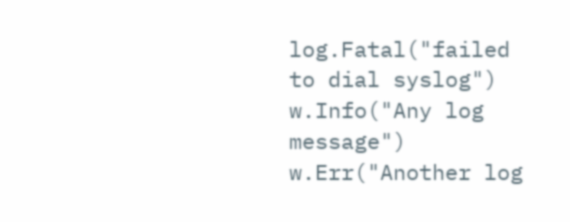log.Fatal("failed to dial syslog")
w.Info("Any log message")
w.Err("Another log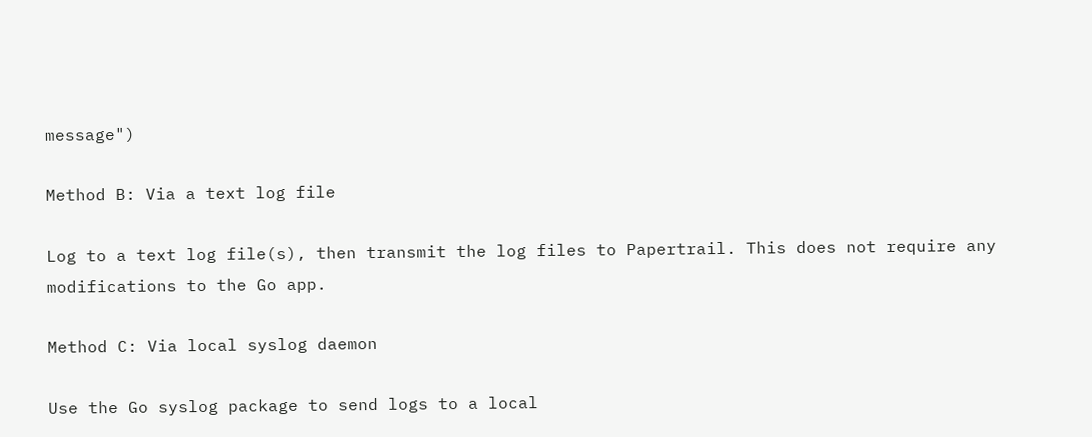message")

Method B: Via a text log file

Log to a text log file(s), then transmit the log files to Papertrail. This does not require any modifications to the Go app.

Method C: Via local syslog daemon

Use the Go syslog package to send logs to a local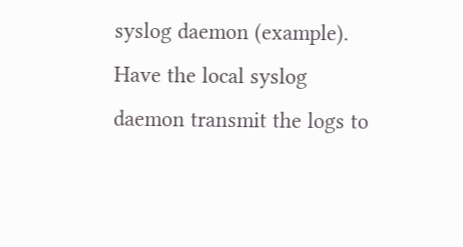syslog daemon (example). Have the local syslog daemon transmit the logs to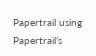Papertrail using Papertrail’s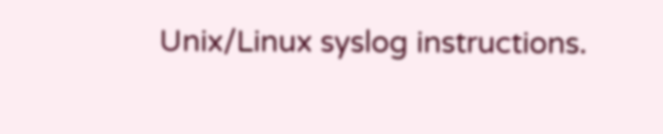Unix/Linux syslog instructions.